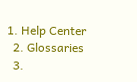1. Help Center
  2. Glossaries
  3.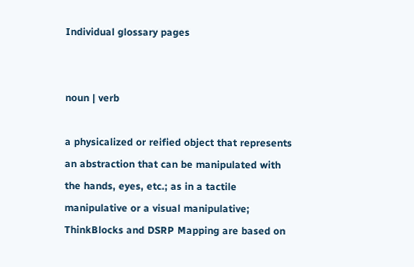Individual glossary pages


noun | verb

a physicalized or reified object that represents an abstraction that can be manipulated with the hands, eyes, etc.; as in a tactile manipulative or a visual manipulative; ThinkBlocks and DSRP Mapping are based on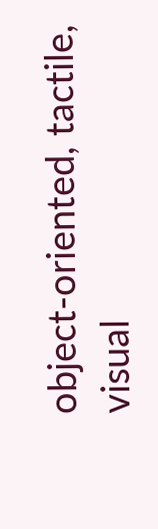object-oriented, tactile, visual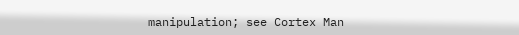manipulation; see Cortex Man